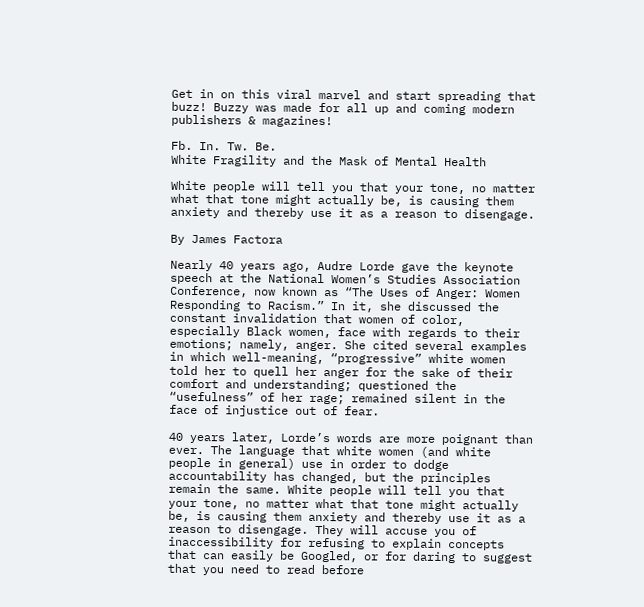Get in on this viral marvel and start spreading that buzz! Buzzy was made for all up and coming modern publishers & magazines!

Fb. In. Tw. Be.
White Fragility and the Mask of Mental Health

White people will tell you that your tone, no matter what that tone might actually be, is causing them anxiety and thereby use it as a reason to disengage.

By James Factora

Nearly 40 years ago, Audre Lorde gave the keynote speech at the National Women’s Studies Association Conference, now known as “The Uses of Anger: Women Responding to Racism.” In it, she discussed the constant invalidation that women of color, especially Black women, face with regards to their emotions; namely, anger. She cited several examples in which well-meaning, “progressive” white women told her to quell her anger for the sake of their comfort and understanding; questioned the “usefulness” of her rage; remained silent in the face of injustice out of fear.

40 years later, Lorde’s words are more poignant than ever. The language that white women (and white people in general) use in order to dodge accountability has changed, but the principles remain the same. White people will tell you that your tone, no matter what that tone might actually be, is causing them anxiety and thereby use it as a reason to disengage. They will accuse you of inaccessibility for refusing to explain concepts that can easily be Googled, or for daring to suggest that you need to read before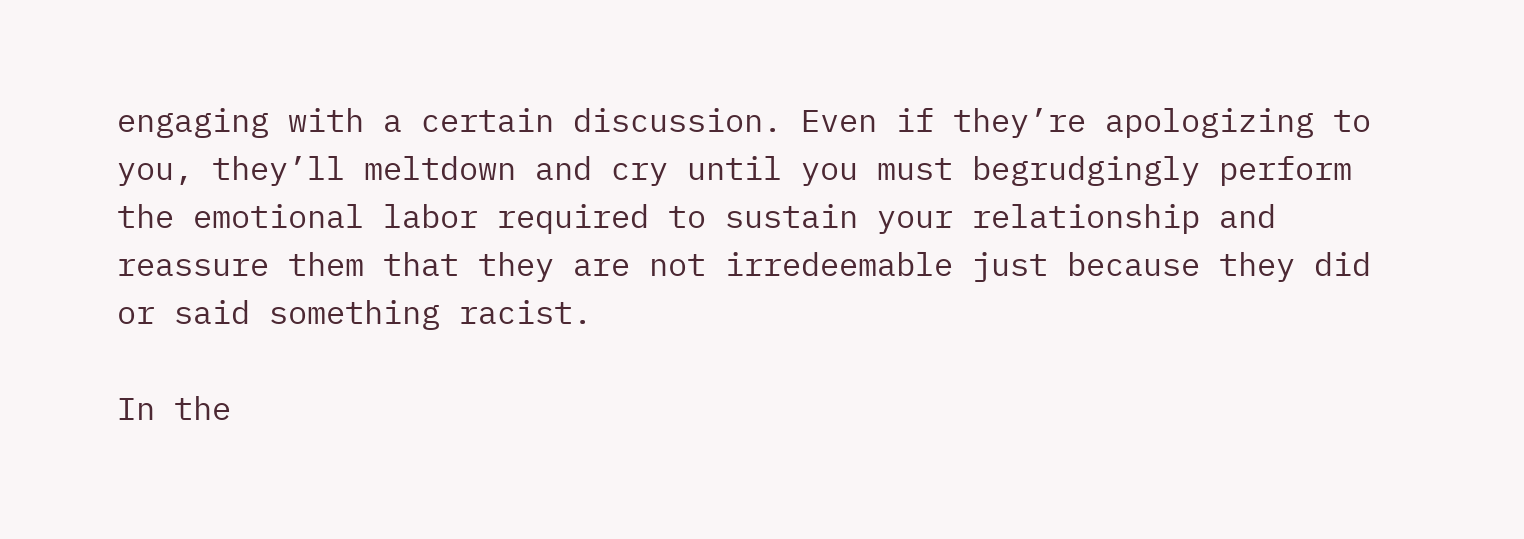engaging with a certain discussion. Even if they’re apologizing to you, they’ll meltdown and cry until you must begrudgingly perform the emotional labor required to sustain your relationship and reassure them that they are not irredeemable just because they did or said something racist.

In the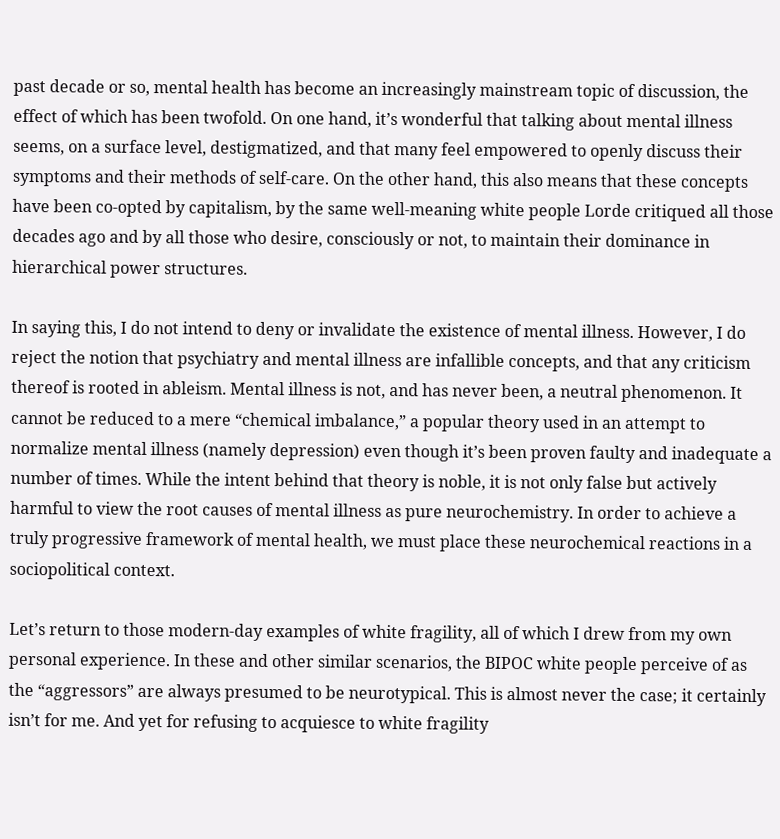past decade or so, mental health has become an increasingly mainstream topic of discussion, the effect of which has been twofold. On one hand, it’s wonderful that talking about mental illness seems, on a surface level, destigmatized, and that many feel empowered to openly discuss their symptoms and their methods of self-care. On the other hand, this also means that these concepts have been co-opted by capitalism, by the same well-meaning white people Lorde critiqued all those decades ago and by all those who desire, consciously or not, to maintain their dominance in hierarchical power structures.

In saying this, I do not intend to deny or invalidate the existence of mental illness. However, I do reject the notion that psychiatry and mental illness are infallible concepts, and that any criticism thereof is rooted in ableism. Mental illness is not, and has never been, a neutral phenomenon. It cannot be reduced to a mere “chemical imbalance,” a popular theory used in an attempt to normalize mental illness (namely depression) even though it’s been proven faulty and inadequate a number of times. While the intent behind that theory is noble, it is not only false but actively harmful to view the root causes of mental illness as pure neurochemistry. In order to achieve a truly progressive framework of mental health, we must place these neurochemical reactions in a sociopolitical context.

Let’s return to those modern-day examples of white fragility, all of which I drew from my own personal experience. In these and other similar scenarios, the BIPOC white people perceive of as the “aggressors” are always presumed to be neurotypical. This is almost never the case; it certainly isn’t for me. And yet for refusing to acquiesce to white fragility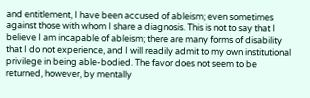and entitlement, I have been accused of ableism; even sometimes against those with whom I share a diagnosis. This is not to say that I believe I am incapable of ableism; there are many forms of disability that I do not experience, and I will readily admit to my own institutional privilege in being able-bodied. The favor does not seem to be returned, however, by mentally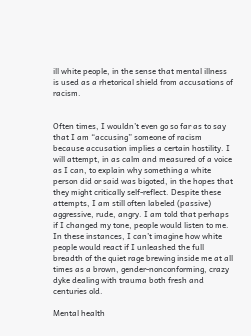ill white people, in the sense that mental illness is used as a rhetorical shield from accusations of racism.


Often times, I wouldn’t even go so far as to say that I am “accusing” someone of racism because accusation implies a certain hostility. I will attempt, in as calm and measured of a voice as I can, to explain why something a white person did or said was bigoted, in the hopes that they might critically self-reflect. Despite these attempts, I am still often labeled (passive) aggressive, rude, angry. I am told that perhaps if I changed my tone, people would listen to me. In these instances, I can’t imagine how white people would react if I unleashed the full breadth of the quiet rage brewing inside me at all times as a brown, gender-nonconforming, crazy dyke dealing with trauma both fresh and centuries old.

Mental health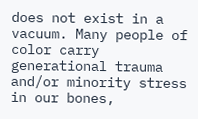does not exist in a vacuum. Many people of color carry generational trauma and/or minority stress in our bones,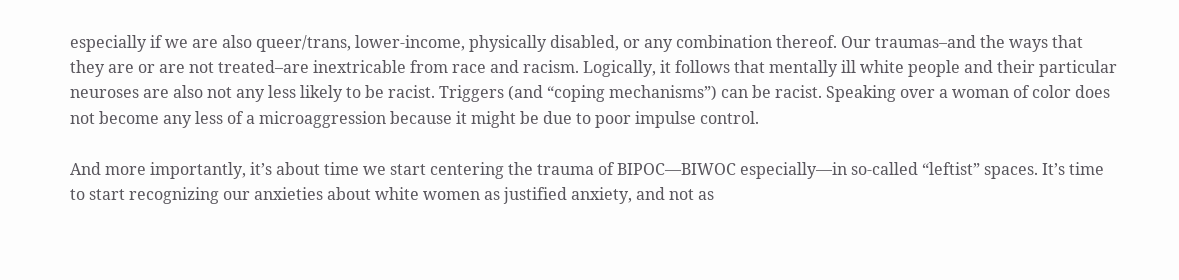especially if we are also queer/trans, lower-income, physically disabled, or any combination thereof. Our traumas–and the ways that they are or are not treated–are inextricable from race and racism. Logically, it follows that mentally ill white people and their particular neuroses are also not any less likely to be racist. Triggers (and “coping mechanisms”) can be racist. Speaking over a woman of color does not become any less of a microaggression because it might be due to poor impulse control.

And more importantly, it’s about time we start centering the trauma of BIPOC—BIWOC especially—in so-called “leftist” spaces. It’s time to start recognizing our anxieties about white women as justified anxiety, and not as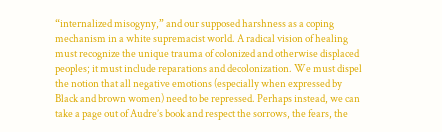“internalized misogyny,” and our supposed harshness as a coping mechanism in a white supremacist world. A radical vision of healing must recognize the unique trauma of colonized and otherwise displaced peoples; it must include reparations and decolonization. We must dispel the notion that all negative emotions (especially when expressed by Black and brown women) need to be repressed. Perhaps instead, we can take a page out of Audre’s book and respect the sorrows, the fears, the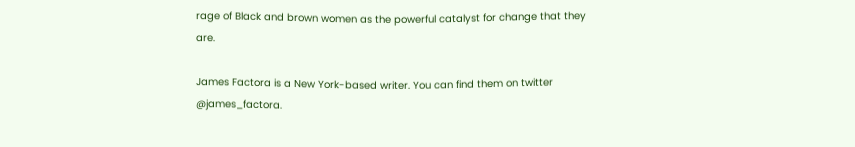rage of Black and brown women as the powerful catalyst for change that they are.

James Factora is a New York-based writer. You can find them on twitter @james_factora.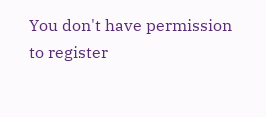You don't have permission to register